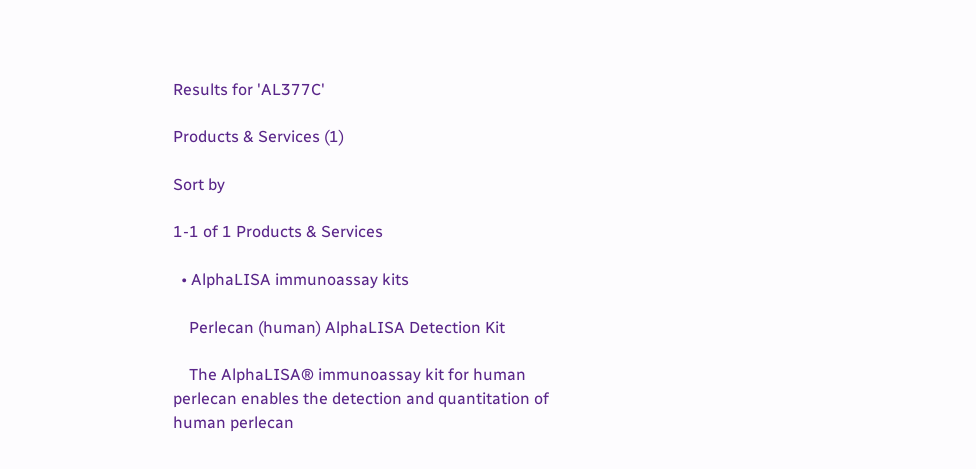Results for 'AL377C'

Products & Services (1)

Sort by

1-1 of 1 Products & Services

  • AlphaLISA immunoassay kits

    Perlecan (human) AlphaLISA Detection Kit

    The AlphaLISA® immunoassay kit for human perlecan enables the detection and quantitation of human perlecan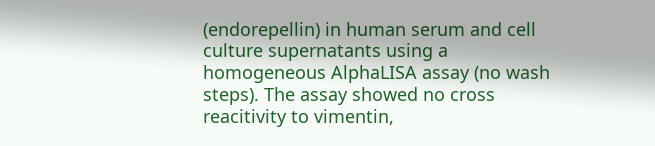(endorepellin) in human serum and cell culture supernatants using a homogeneous AlphaLISA assay (no wash steps). The assay showed no cross reacitivity to vimentin,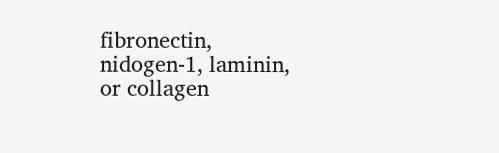fibronectin, nidogen-1, laminin, or collagen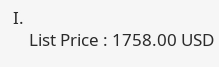I.
    List Price : 1758.00 USD